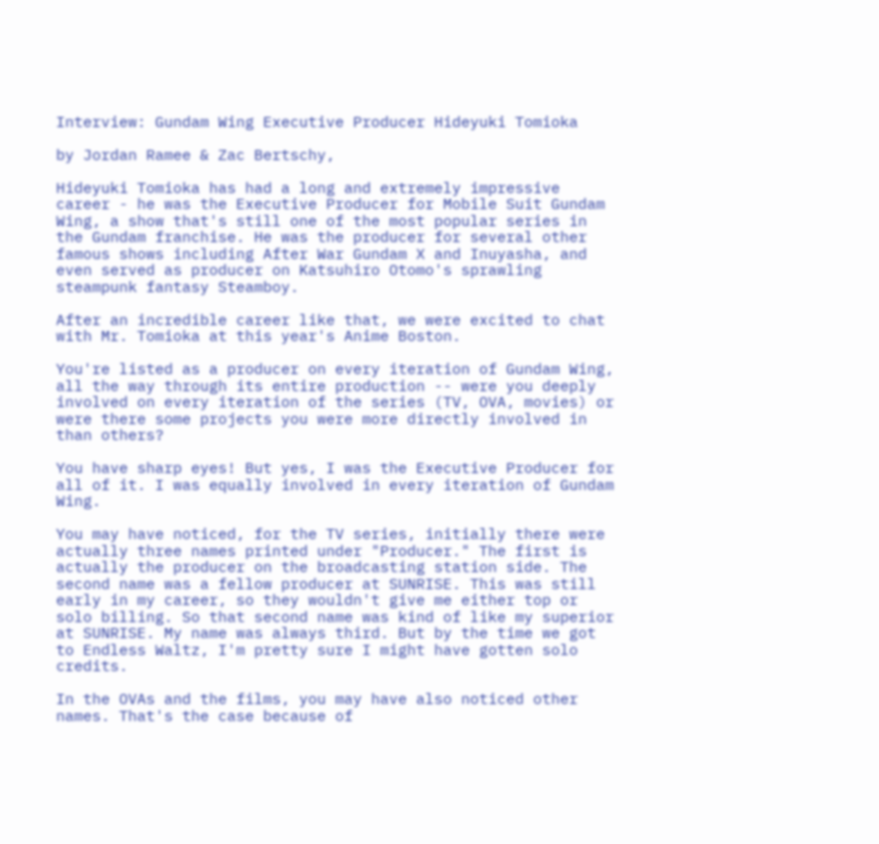Interview: Gundam Wing Executive Producer Hideyuki Tomioka

by Jordan Ramee & Zac Bertschy,

Hideyuki Tomioka has had a long and extremely impressive career - he was the Executive Producer for Mobile Suit Gundam Wing, a show that's still one of the most popular series in the Gundam franchise. He was the producer for several other famous shows including After War Gundam X and Inuyasha, and even served as producer on Katsuhiro Otomo's sprawling steampunk fantasy Steamboy.

After an incredible career like that, we were excited to chat with Mr. Tomioka at this year's Anime Boston.

You're listed as a producer on every iteration of Gundam Wing, all the way through its entire production -- were you deeply involved on every iteration of the series (TV, OVA, movies) or were there some projects you were more directly involved in than others?

You have sharp eyes! But yes, I was the Executive Producer for all of it. I was equally involved in every iteration of Gundam Wing.

You may have noticed, for the TV series, initially there were actually three names printed under "Producer." The first is actually the producer on the broadcasting station side. The second name was a fellow producer at SUNRISE. This was still early in my career, so they wouldn't give me either top or solo billing. So that second name was kind of like my superior at SUNRISE. My name was always third. But by the time we got to Endless Waltz, I'm pretty sure I might have gotten solo credits.

In the OVAs and the films, you may have also noticed other names. That's the case because of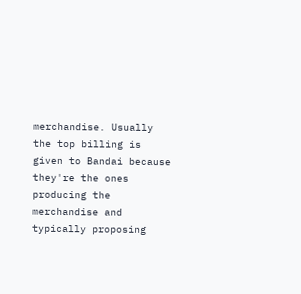merchandise. Usually the top billing is given to Bandai because they're the ones producing the merchandise and typically proposing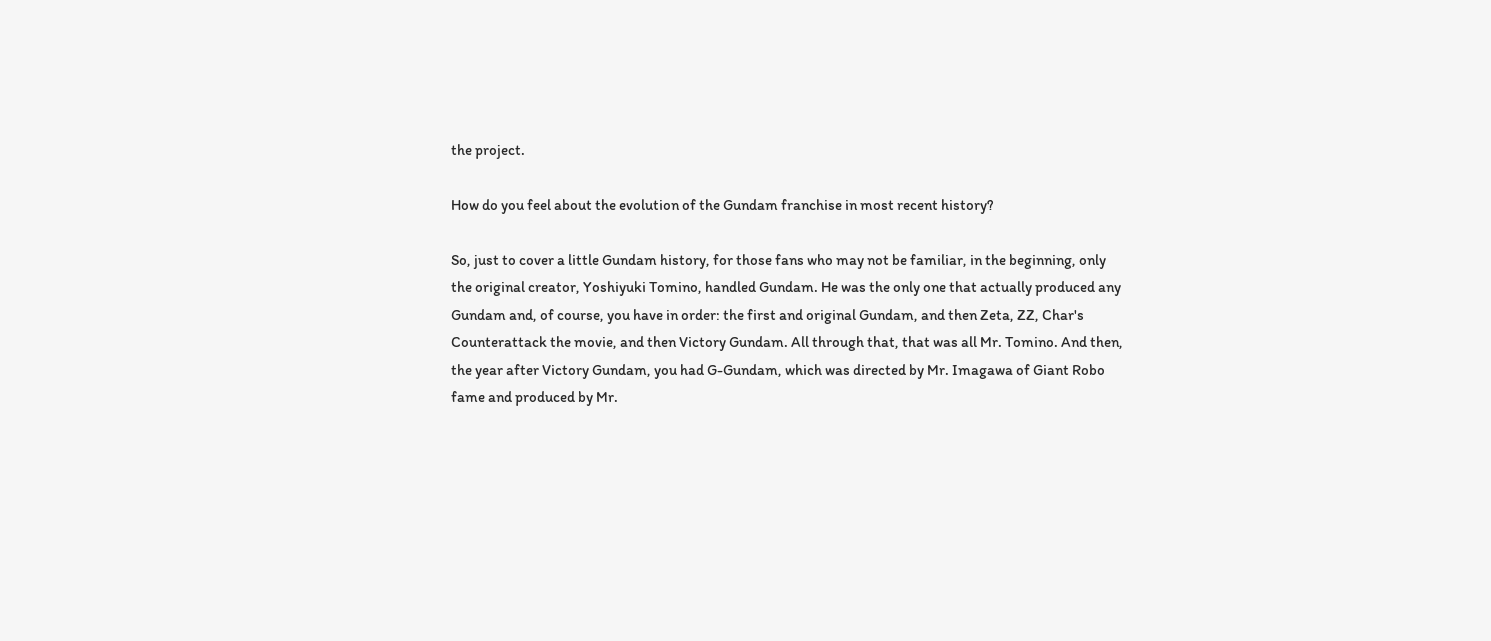the project.

How do you feel about the evolution of the Gundam franchise in most recent history?

So, just to cover a little Gundam history, for those fans who may not be familiar, in the beginning, only the original creator, Yoshiyuki Tomino, handled Gundam. He was the only one that actually produced any Gundam and, of course, you have in order: the first and original Gundam, and then Zeta, ZZ, Char's Counterattack the movie, and then Victory Gundam. All through that, that was all Mr. Tomino. And then, the year after Victory Gundam, you had G-Gundam, which was directed by Mr. Imagawa of Giant Robo fame and produced by Mr.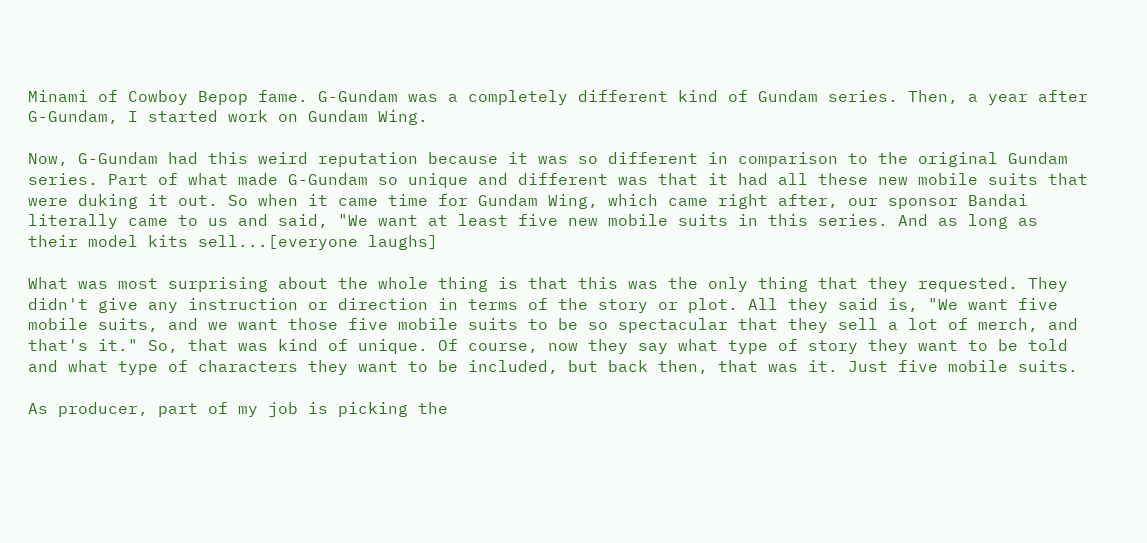Minami of Cowboy Bepop fame. G-Gundam was a completely different kind of Gundam series. Then, a year after G-Gundam, I started work on Gundam Wing.

Now, G-Gundam had this weird reputation because it was so different in comparison to the original Gundam series. Part of what made G-Gundam so unique and different was that it had all these new mobile suits that were duking it out. So when it came time for Gundam Wing, which came right after, our sponsor Bandai literally came to us and said, "We want at least five new mobile suits in this series. And as long as their model kits sell...[everyone laughs]

What was most surprising about the whole thing is that this was the only thing that they requested. They didn't give any instruction or direction in terms of the story or plot. All they said is, "We want five mobile suits, and we want those five mobile suits to be so spectacular that they sell a lot of merch, and that's it." So, that was kind of unique. Of course, now they say what type of story they want to be told and what type of characters they want to be included, but back then, that was it. Just five mobile suits.

As producer, part of my job is picking the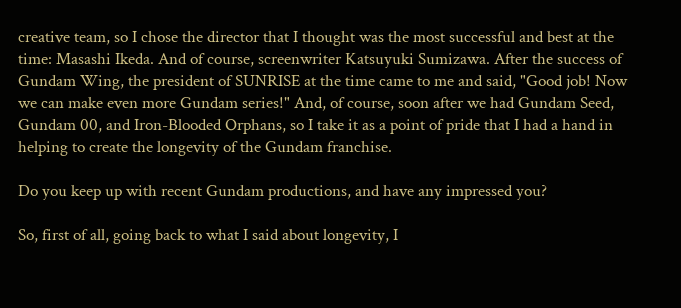creative team, so I chose the director that I thought was the most successful and best at the time: Masashi Ikeda. And of course, screenwriter Katsuyuki Sumizawa. After the success of Gundam Wing, the president of SUNRISE at the time came to me and said, "Good job! Now we can make even more Gundam series!" And, of course, soon after we had Gundam Seed, Gundam 00, and Iron-Blooded Orphans, so I take it as a point of pride that I had a hand in helping to create the longevity of the Gundam franchise.

Do you keep up with recent Gundam productions, and have any impressed you?

So, first of all, going back to what I said about longevity, I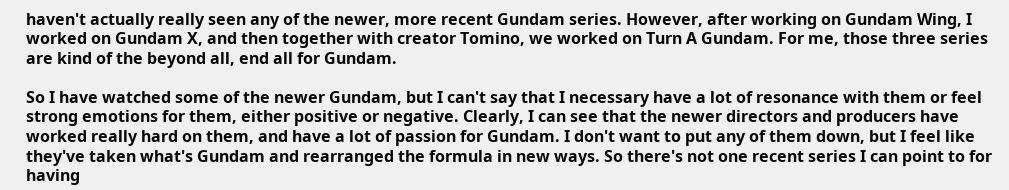haven't actually really seen any of the newer, more recent Gundam series. However, after working on Gundam Wing, I worked on Gundam X, and then together with creator Tomino, we worked on Turn A Gundam. For me, those three series are kind of the beyond all, end all for Gundam.

So I have watched some of the newer Gundam, but I can't say that I necessary have a lot of resonance with them or feel strong emotions for them, either positive or negative. Clearly, I can see that the newer directors and producers have worked really hard on them, and have a lot of passion for Gundam. I don't want to put any of them down, but I feel like they've taken what's Gundam and rearranged the formula in new ways. So there's not one recent series I can point to for having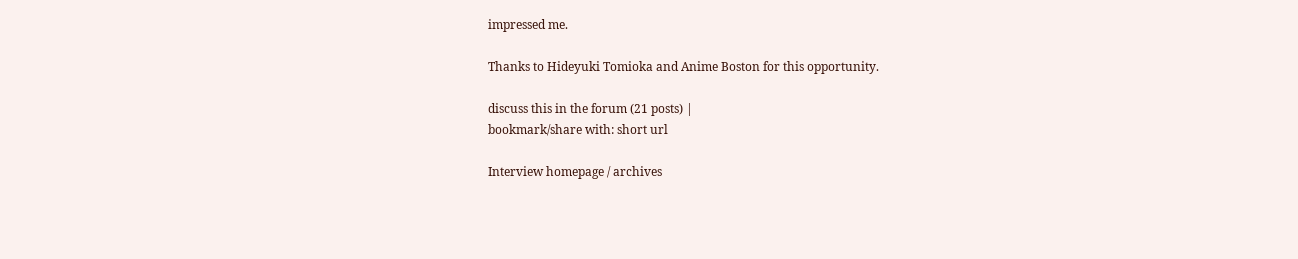impressed me.

Thanks to Hideyuki Tomioka and Anime Boston for this opportunity.

discuss this in the forum (21 posts) |
bookmark/share with: short url

Interview homepage / archives